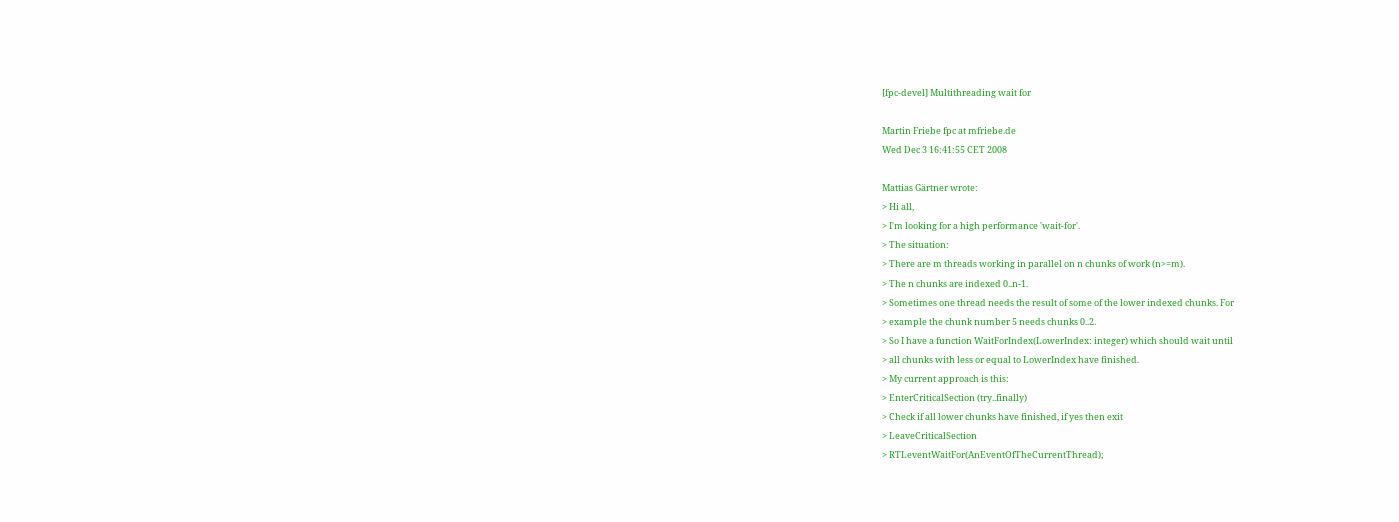[fpc-devel] Multithreading wait for

Martin Friebe fpc at mfriebe.de
Wed Dec 3 16:41:55 CET 2008

Mattias Gärtner wrote:
> Hi all,
> I'm looking for a high performance 'wait-for'.
> The situation:
> There are m threads working in parallel on n chunks of work (n>=m).
> The n chunks are indexed 0..n-1.
> Sometimes one thread needs the result of some of the lower indexed chunks. For
> example the chunk number 5 needs chunks 0..2.
> So I have a function WaitForIndex(LowerIndex: integer) which should wait until
> all chunks with less or equal to LowerIndex have finished.
> My current approach is this:
> EnterCriticalSection (try..finally)
> Check if all lower chunks have finished, if yes then exit
> LeaveCriticalSection
> RTLeventWaitFor(AnEventOfTheCurrentThread);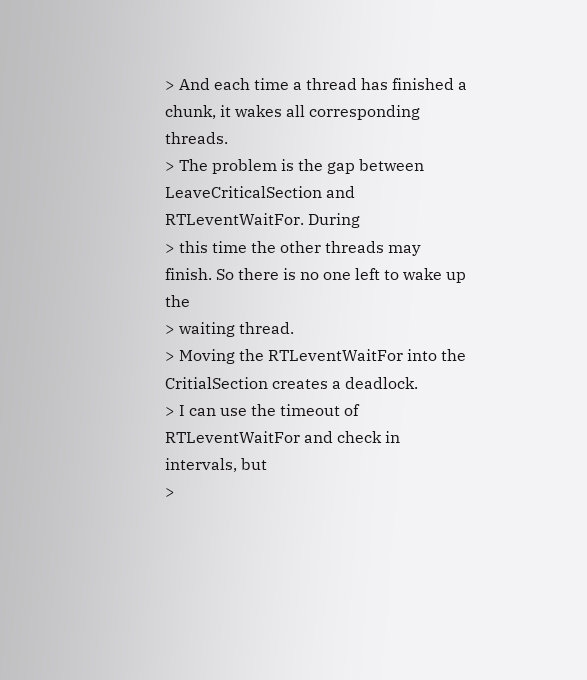> And each time a thread has finished a chunk, it wakes all corresponding threads.
> The problem is the gap between LeaveCriticalSection and RTLeventWaitFor. During
> this time the other threads may finish. So there is no one left to wake up the
> waiting thread.
> Moving the RTLeventWaitFor into the CritialSection creates a deadlock.
> I can use the timeout of RTLeventWaitFor and check in intervals, but
>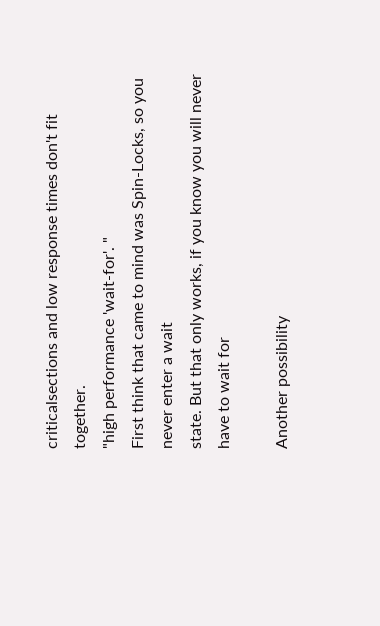criticalsections and low response times don't fit together.
"high performance 'wait-for'. "
First think that came to mind was Spin-Locks, so you never enter a wait
state. But that only works, if you know you will never have to wait for

Another possibility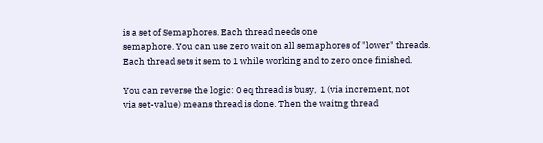is a set of Semaphores. Each thread needs one
semaphore. You can use zero wait on all semaphores of "lower" threads.
Each thread sets it sem to 1 while working and to zero once finished.

You can reverse the logic: 0 eq thread is busy,  1 (via increment, not
via set-value) means thread is done. Then the waitng thread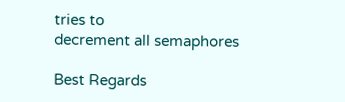tries to
decrement all semaphores

Best Regards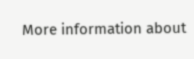More information about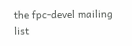the fpc-devel mailing list